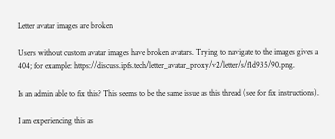Letter avatar images are broken

Users without custom avatar images have broken avatars. Trying to navigate to the images gives a 404; for example: https://discuss.ipfs.tech/letter_avatar_proxy/v2/letter/s/f1d935/90.png.

Is an admin able to fix this? This seems to be the same issue as this thread (see for fix instructions).

I am experiencing this as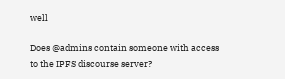well

Does @admins contain someone with access to the IPFS discourse server?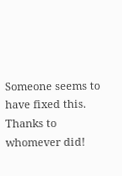Someone seems to have fixed this. Thanks to whomever did!